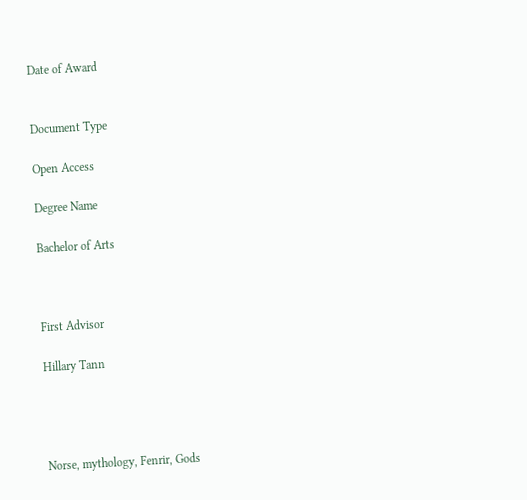Date of Award


Document Type

Open Access

Degree Name

Bachelor of Arts



First Advisor

Hillary Tann




Norse, mythology, Fenrir, Gods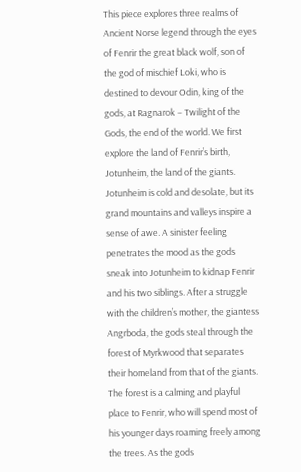This piece explores three realms of Ancient Norse legend through the eyes of Fenrir the great black wolf, son of the god of mischief Loki, who is destined to devour Odin, king of the gods, at Ragnarok – Twilight of the Gods, the end of the world. We first explore the land of Fenrir’s birth, Jotunheim, the land of the giants. Jotunheim is cold and desolate, but its grand mountains and valleys inspire a sense of awe. A sinister feeling penetrates the mood as the gods sneak into Jotunheim to kidnap Fenrir and his two siblings. After a struggle with the children’s mother, the giantess Angrboda, the gods steal through the forest of Myrkwood that separates their homeland from that of the giants. The forest is a calming and playful place to Fenrir, who will spend most of his younger days roaming freely among the trees. As the gods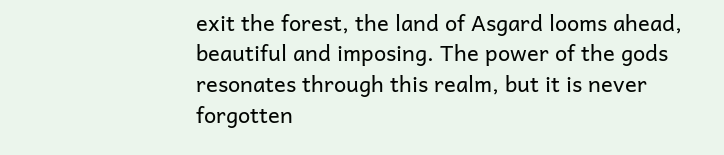exit the forest, the land of Asgard looms ahead, beautiful and imposing. The power of the gods resonates through this realm, but it is never forgotten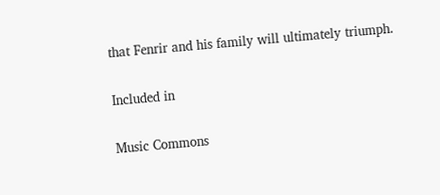that Fenrir and his family will ultimately triumph.

Included in

Music Commons